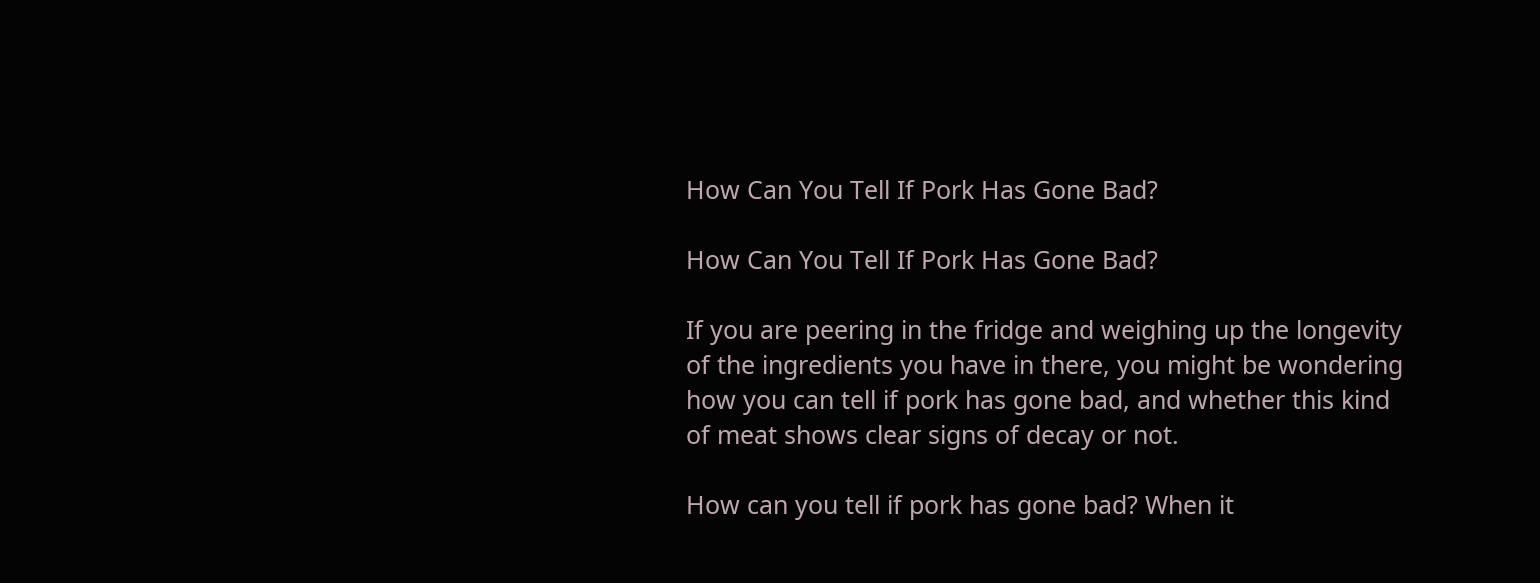How Can You Tell If Pork Has Gone Bad?

How Can You Tell If Pork Has Gone Bad?

If you are peering in the fridge and weighing up the longevity of the ingredients you have in there, you might be wondering how you can tell if pork has gone bad, and whether this kind of meat shows clear signs of decay or not.

How can you tell if pork has gone bad? When it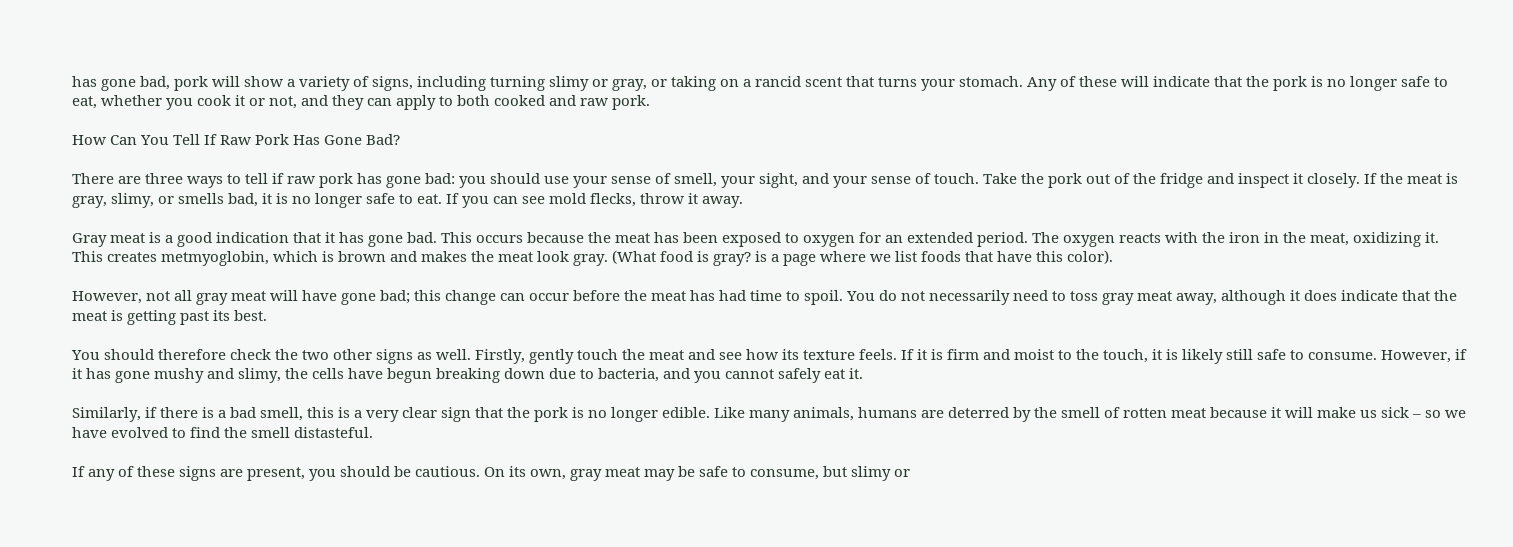has gone bad, pork will show a variety of signs, including turning slimy or gray, or taking on a rancid scent that turns your stomach. Any of these will indicate that the pork is no longer safe to eat, whether you cook it or not, and they can apply to both cooked and raw pork.

How Can You Tell If Raw Pork Has Gone Bad?

There are three ways to tell if raw pork has gone bad: you should use your sense of smell, your sight, and your sense of touch. Take the pork out of the fridge and inspect it closely. If the meat is gray, slimy, or smells bad, it is no longer safe to eat. If you can see mold flecks, throw it away.

Gray meat is a good indication that it has gone bad. This occurs because the meat has been exposed to oxygen for an extended period. The oxygen reacts with the iron in the meat, oxidizing it. This creates metmyoglobin, which is brown and makes the meat look gray. (What food is gray? is a page where we list foods that have this color).

However, not all gray meat will have gone bad; this change can occur before the meat has had time to spoil. You do not necessarily need to toss gray meat away, although it does indicate that the meat is getting past its best.

You should therefore check the two other signs as well. Firstly, gently touch the meat and see how its texture feels. If it is firm and moist to the touch, it is likely still safe to consume. However, if it has gone mushy and slimy, the cells have begun breaking down due to bacteria, and you cannot safely eat it.

Similarly, if there is a bad smell, this is a very clear sign that the pork is no longer edible. Like many animals, humans are deterred by the smell of rotten meat because it will make us sick – so we have evolved to find the smell distasteful.

If any of these signs are present, you should be cautious. On its own, gray meat may be safe to consume, but slimy or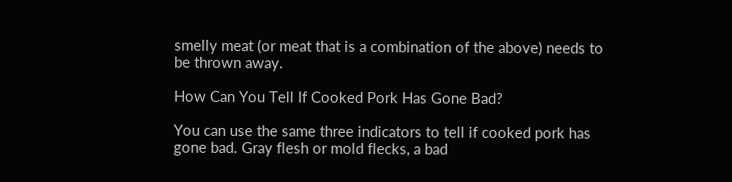smelly meat (or meat that is a combination of the above) needs to be thrown away.

How Can You Tell If Cooked Pork Has Gone Bad?

You can use the same three indicators to tell if cooked pork has gone bad. Gray flesh or mold flecks, a bad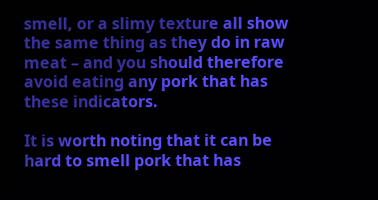smell, or a slimy texture all show the same thing as they do in raw meat – and you should therefore avoid eating any pork that has these indicators.

It is worth noting that it can be hard to smell pork that has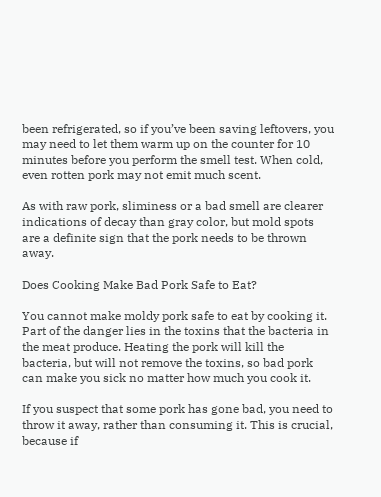been refrigerated, so if you’ve been saving leftovers, you may need to let them warm up on the counter for 10 minutes before you perform the smell test. When cold, even rotten pork may not emit much scent.

As with raw pork, sliminess or a bad smell are clearer indications of decay than gray color, but mold spots are a definite sign that the pork needs to be thrown away.

Does Cooking Make Bad Pork Safe to Eat?

You cannot make moldy pork safe to eat by cooking it. Part of the danger lies in the toxins that the bacteria in the meat produce. Heating the pork will kill the bacteria, but will not remove the toxins, so bad pork can make you sick no matter how much you cook it.

If you suspect that some pork has gone bad, you need to throw it away, rather than consuming it. This is crucial, because if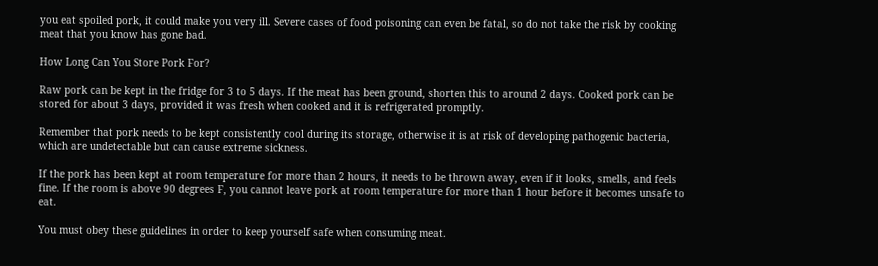you eat spoiled pork, it could make you very ill. Severe cases of food poisoning can even be fatal, so do not take the risk by cooking meat that you know has gone bad.

How Long Can You Store Pork For?

Raw pork can be kept in the fridge for 3 to 5 days. If the meat has been ground, shorten this to around 2 days. Cooked pork can be stored for about 3 days, provided it was fresh when cooked and it is refrigerated promptly.

Remember that pork needs to be kept consistently cool during its storage, otherwise it is at risk of developing pathogenic bacteria, which are undetectable but can cause extreme sickness.

If the pork has been kept at room temperature for more than 2 hours, it needs to be thrown away, even if it looks, smells, and feels fine. If the room is above 90 degrees F, you cannot leave pork at room temperature for more than 1 hour before it becomes unsafe to eat.

You must obey these guidelines in order to keep yourself safe when consuming meat.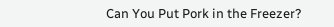Can You Put Pork in the Freezer?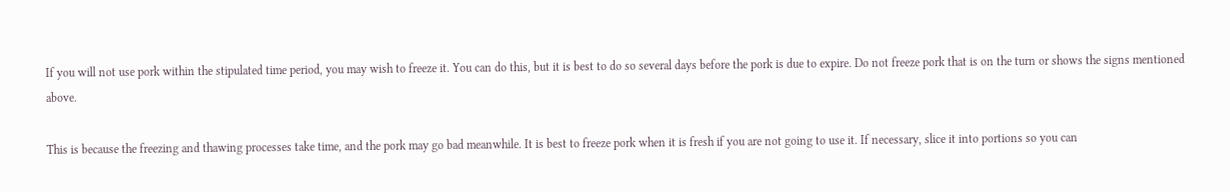If you will not use pork within the stipulated time period, you may wish to freeze it. You can do this, but it is best to do so several days before the pork is due to expire. Do not freeze pork that is on the turn or shows the signs mentioned above.

This is because the freezing and thawing processes take time, and the pork may go bad meanwhile. It is best to freeze pork when it is fresh if you are not going to use it. If necessary, slice it into portions so you can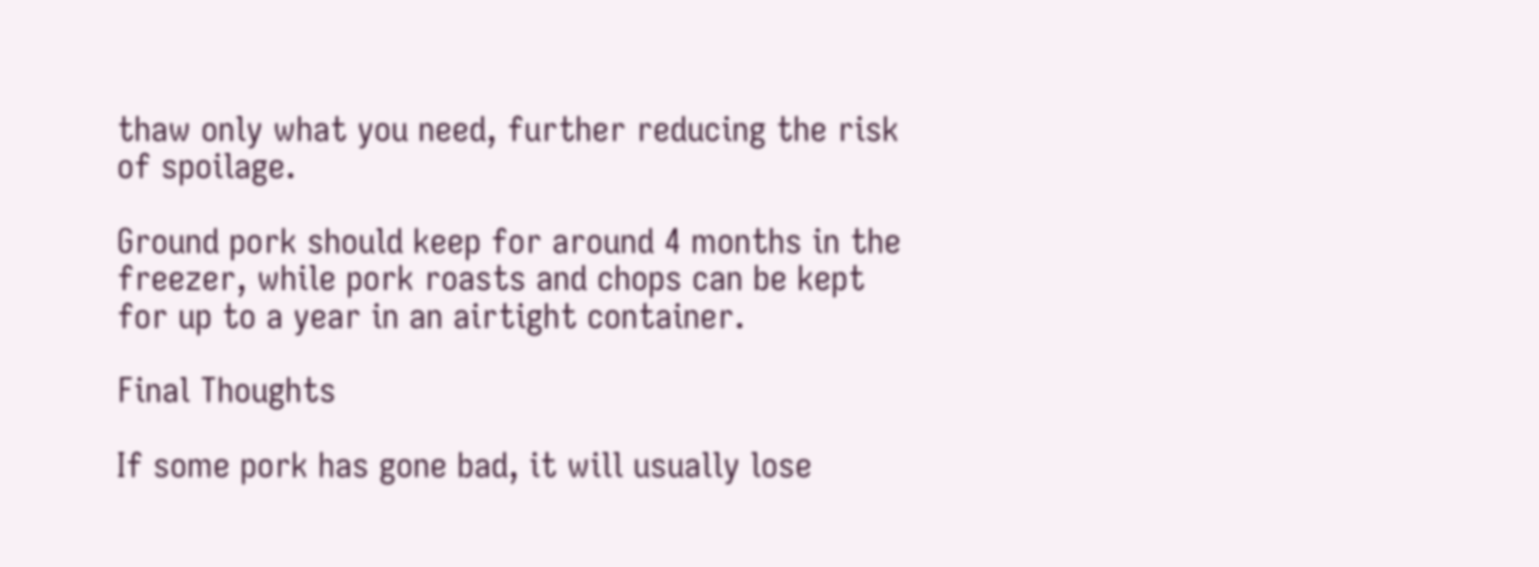thaw only what you need, further reducing the risk of spoilage.

Ground pork should keep for around 4 months in the freezer, while pork roasts and chops can be kept for up to a year in an airtight container.

Final Thoughts

If some pork has gone bad, it will usually lose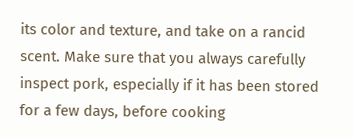its color and texture, and take on a rancid scent. Make sure that you always carefully inspect pork, especially if it has been stored for a few days, before cooking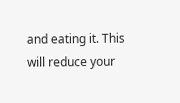and eating it. This will reduce your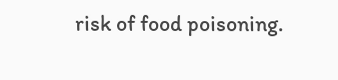risk of food poisoning.